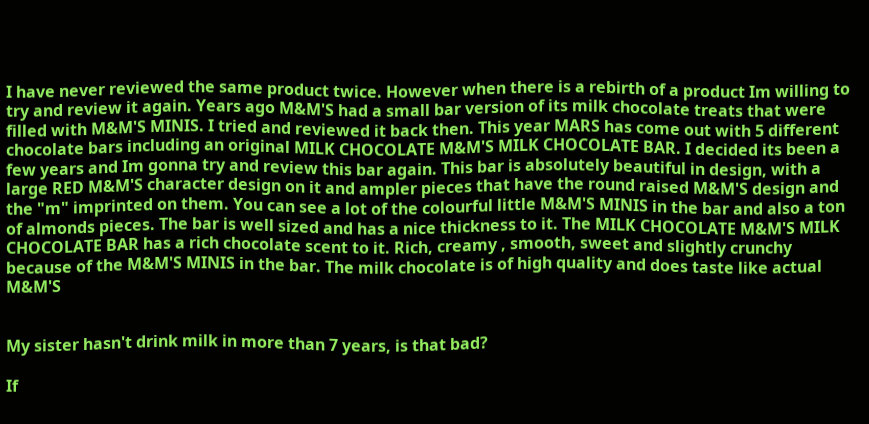I have never reviewed the same product twice. However when there is a rebirth of a product Im willing to try and review it again. Years ago M&M'S had a small bar version of its milk chocolate treats that were filled with M&M'S MINIS. I tried and reviewed it back then. This year MARS has come out with 5 different chocolate bars including an original MILK CHOCOLATE M&M'S MILK CHOCOLATE BAR. I decided its been a few years and Im gonna try and review this bar again. This bar is absolutely beautiful in design, with a large RED M&M'S character design on it and ampler pieces that have the round raised M&M'S design and the "m" imprinted on them. You can see a lot of the colourful little M&M'S MINIS in the bar and also a ton of almonds pieces. The bar is well sized and has a nice thickness to it. The MILK CHOCOLATE M&M'S MILK CHOCOLATE BAR has a rich chocolate scent to it. Rich, creamy , smooth, sweet and slightly crunchy because of the M&M'S MINIS in the bar. The milk chocolate is of high quality and does taste like actual M&M'S


My sister hasn't drink milk in more than 7 years, is that bad?

If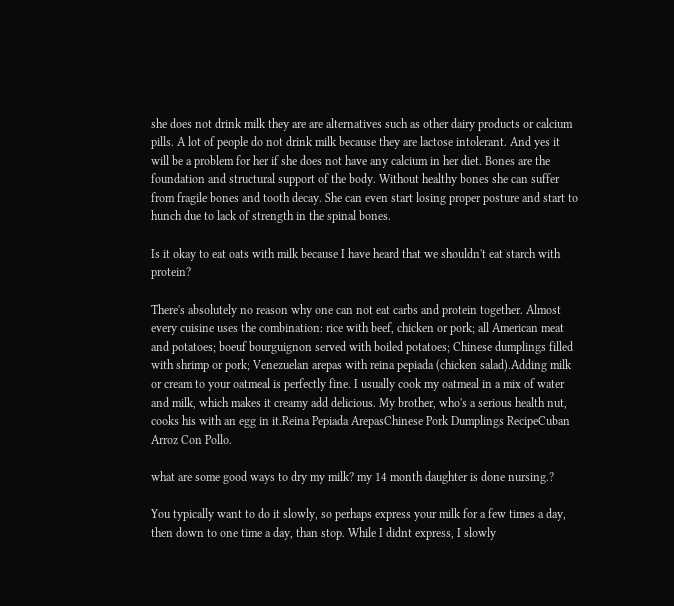she does not drink milk they are are alternatives such as other dairy products or calcium pills. A lot of people do not drink milk because they are lactose intolerant. And yes it will be a problem for her if she does not have any calcium in her diet. Bones are the foundation and structural support of the body. Without healthy bones she can suffer from fragile bones and tooth decay. She can even start losing proper posture and start to hunch due to lack of strength in the spinal bones.

Is it okay to eat oats with milk because I have heard that we shouldn't eat starch with protein?

There's absolutely no reason why one can not eat carbs and protein together. Almost every cuisine uses the combination: rice with beef, chicken or pork; all American meat and potatoes; boeuf bourguignon served with boiled potatoes; Chinese dumplings filled with shrimp or pork; Venezuelan arepas with reina pepiada (chicken salad).Adding milk or cream to your oatmeal is perfectly fine. I usually cook my oatmeal in a mix of water and milk, which makes it creamy add delicious. My brother, who's a serious health nut, cooks his with an egg in it.Reina Pepiada ArepasChinese Pork Dumplings RecipeCuban Arroz Con Pollo.

what are some good ways to dry my milk? my 14 month daughter is done nursing.?

You typically want to do it slowly, so perhaps express your milk for a few times a day, then down to one time a day, than stop. While I didnt express, I slowly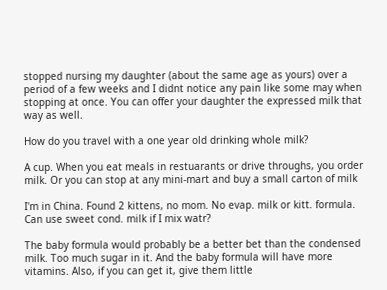stopped nursing my daughter (about the same age as yours) over a period of a few weeks and I didnt notice any pain like some may when stopping at once. You can offer your daughter the expressed milk that way as well.

How do you travel with a one year old drinking whole milk?

A cup. When you eat meals in restuarants or drive throughs, you order milk. Or you can stop at any mini-mart and buy a small carton of milk

I'm in China. Found 2 kittens, no mom. No evap. milk or kitt. formula. Can use sweet cond. milk if I mix watr?

The baby formula would probably be a better bet than the condensed milk. Too much sugar in it. And the baby formula will have more vitamins. Also, if you can get it, give them little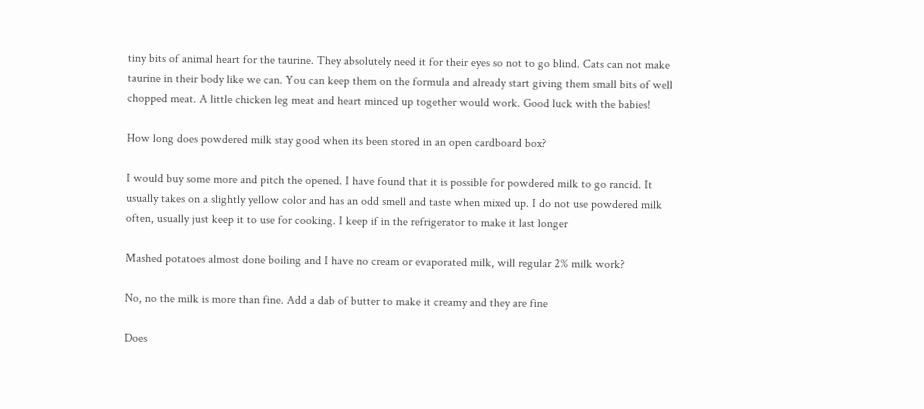tiny bits of animal heart for the taurine. They absolutely need it for their eyes so not to go blind. Cats can not make taurine in their body like we can. You can keep them on the formula and already start giving them small bits of well chopped meat. A little chicken leg meat and heart minced up together would work. Good luck with the babies!

How long does powdered milk stay good when its been stored in an open cardboard box?

I would buy some more and pitch the opened. I have found that it is possible for powdered milk to go rancid. It usually takes on a slightly yellow color and has an odd smell and taste when mixed up. I do not use powdered milk often, usually just keep it to use for cooking. I keep if in the refrigerator to make it last longer

Mashed potatoes almost done boiling and I have no cream or evaporated milk, will regular 2% milk work?

No, no the milk is more than fine. Add a dab of butter to make it creamy and they are fine

Does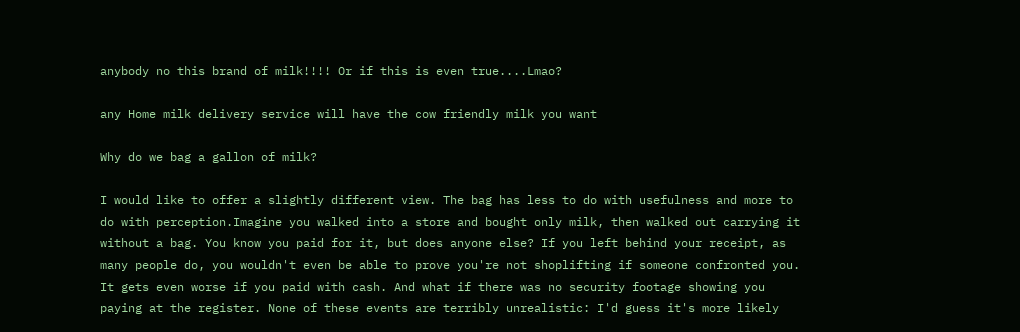anybody no this brand of milk!!!! Or if this is even true....Lmao?

any Home milk delivery service will have the cow friendly milk you want

Why do we bag a gallon of milk?

I would like to offer a slightly different view. The bag has less to do with usefulness and more to do with perception.Imagine you walked into a store and bought only milk, then walked out carrying it without a bag. You know you paid for it, but does anyone else? If you left behind your receipt, as many people do, you wouldn't even be able to prove you're not shoplifting if someone confronted you. It gets even worse if you paid with cash. And what if there was no security footage showing you paying at the register. None of these events are terribly unrealistic: I'd guess it's more likely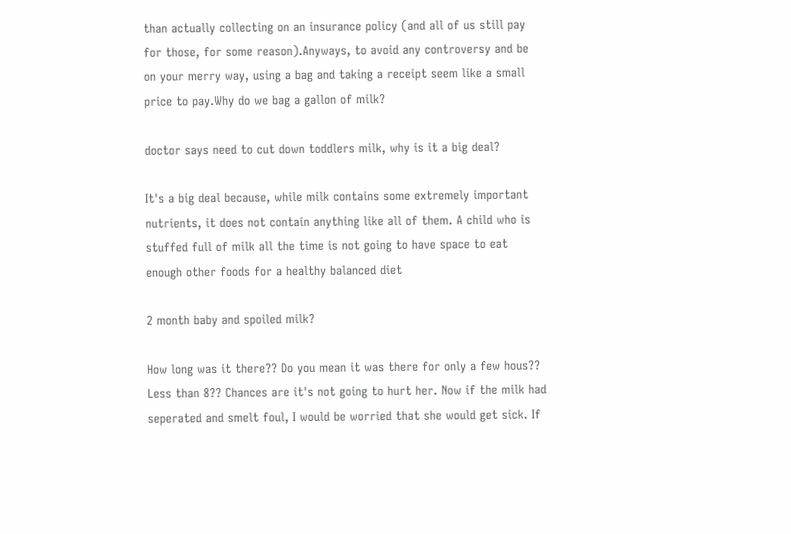than actually collecting on an insurance policy (and all of us still pay for those, for some reason).Anyways, to avoid any controversy and be on your merry way, using a bag and taking a receipt seem like a small price to pay.Why do we bag a gallon of milk?

doctor says need to cut down toddlers milk, why is it a big deal?

It's a big deal because, while milk contains some extremely important nutrients, it does not contain anything like all of them. A child who is stuffed full of milk all the time is not going to have space to eat enough other foods for a healthy balanced diet

2 month baby and spoiled milk?

How long was it there?? Do you mean it was there for only a few hous?? Less than 8?? Chances are it's not going to hurt her. Now if the milk had seperated and smelt foul, I would be worried that she would get sick. If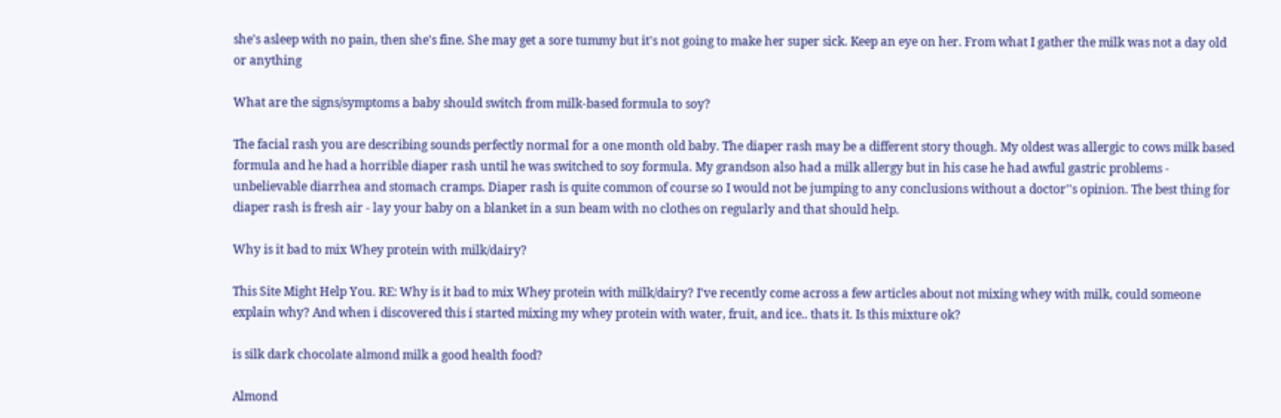she's asleep with no pain, then she's fine. She may get a sore tummy but it's not going to make her super sick. Keep an eye on her. From what I gather the milk was not a day old or anything

What are the signs/symptoms a baby should switch from milk-based formula to soy?

The facial rash you are describing sounds perfectly normal for a one month old baby. The diaper rash may be a different story though. My oldest was allergic to cows milk based formula and he had a horrible diaper rash until he was switched to soy formula. My grandson also had a milk allergy but in his case he had awful gastric problems - unbelievable diarrhea and stomach cramps. Diaper rash is quite common of course so I would not be jumping to any conclusions without a doctor''s opinion. The best thing for diaper rash is fresh air - lay your baby on a blanket in a sun beam with no clothes on regularly and that should help.

Why is it bad to mix Whey protein with milk/dairy?

This Site Might Help You. RE: Why is it bad to mix Whey protein with milk/dairy? I've recently come across a few articles about not mixing whey with milk, could someone explain why? And when i discovered this i started mixing my whey protein with water, fruit, and ice.. thats it. Is this mixture ok?

is silk dark chocolate almond milk a good health food?

Almond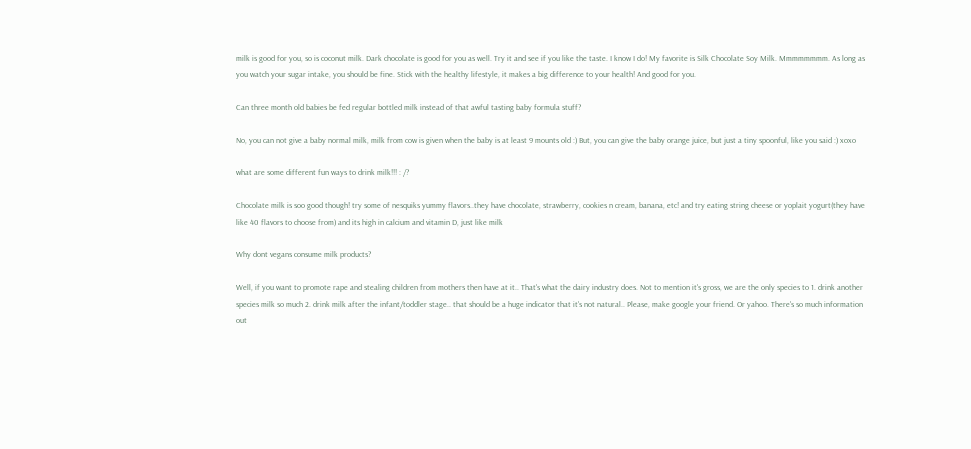milk is good for you, so is coconut milk. Dark chocolate is good for you as well. Try it and see if you like the taste. I know I do! My favorite is Silk Chocolate Soy Milk. Mmmmmmmm. As long as you watch your sugar intake, you should be fine. Stick with the healthy lifestyle, it makes a big difference to your health! And good for you.

Can three month old babies be fed regular bottled milk instead of that awful tasting baby formula stuff?

No, you can not give a baby normal milk, milk from cow is given when the baby is at least 9 mounts old :) But, you can give the baby orange juice, but just a tiny spoonful, like you said :) xoxo

what are some different fun ways to drink milk!!! : /?

Chocolate milk is soo good though! try some of nesquiks yummy flavors..they have chocolate, strawberry, cookies n cream, banana, etc! and try eating string cheese or yoplait yogurt(they have like 40 flavors to choose from) and its high in calcium and vitamin D, just like milk

Why dont vegans consume milk products?

Well, if you want to promote rape and stealing children from mothers then have at it.. That's what the dairy industry does. Not to mention it's gross, we are the only species to 1. drink another species milk so much 2. drink milk after the infant/toddler stage.. that should be a huge indicator that it's not natural.. Please, make google your friend. Or yahoo. There's so much information out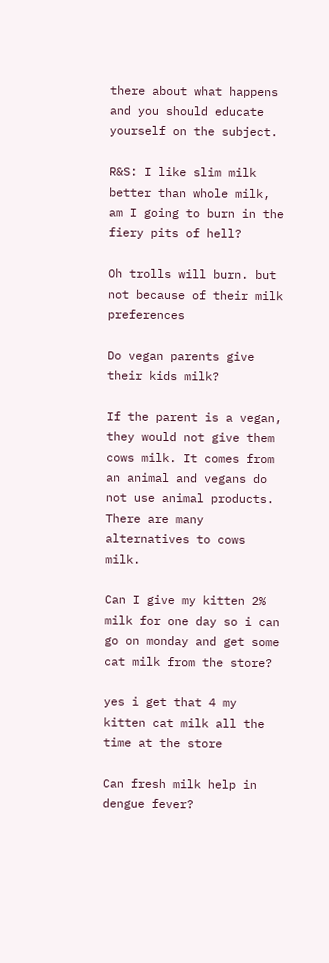there about what happens and you should educate yourself on the subject.

R&S: I like slim milk better than whole milk, am I going to burn in the fiery pits of hell?

Oh trolls will burn. but not because of their milk preferences

Do vegan parents give their kids milk?

If the parent is a vegan, they would not give them cows milk. It comes from an animal and vegans do not use animal products. There are many alternatives to cows milk.

Can I give my kitten 2% milk for one day so i can go on monday and get some cat milk from the store?

yes i get that 4 my kitten cat milk all the time at the store

Can fresh milk help in dengue fever?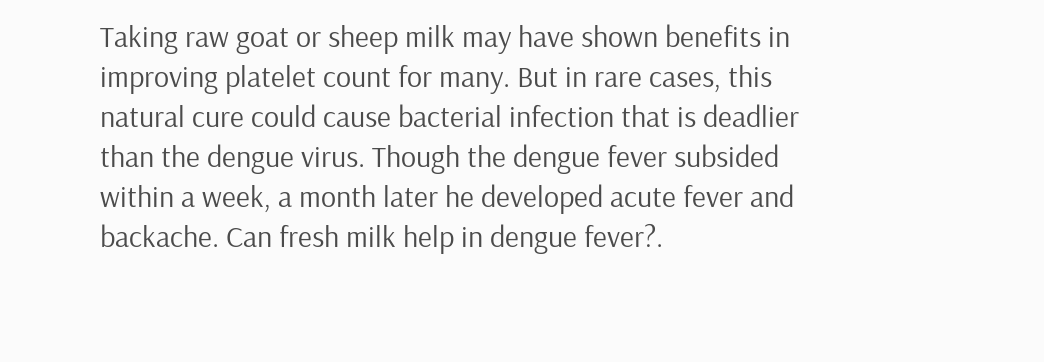Taking raw goat or sheep milk may have shown benefits in improving platelet count for many. But in rare cases, this natural cure could cause bacterial infection that is deadlier than the dengue virus. Though the dengue fever subsided within a week, a month later he developed acute fever and backache. Can fresh milk help in dengue fever?.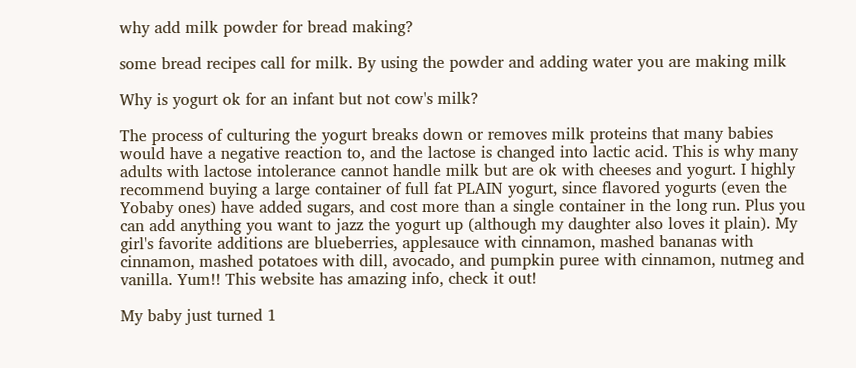why add milk powder for bread making?

some bread recipes call for milk. By using the powder and adding water you are making milk

Why is yogurt ok for an infant but not cow's milk?

The process of culturing the yogurt breaks down or removes milk proteins that many babies would have a negative reaction to, and the lactose is changed into lactic acid. This is why many adults with lactose intolerance cannot handle milk but are ok with cheeses and yogurt. I highly recommend buying a large container of full fat PLAIN yogurt, since flavored yogurts (even the Yobaby ones) have added sugars, and cost more than a single container in the long run. Plus you can add anything you want to jazz the yogurt up (although my daughter also loves it plain). My girl's favorite additions are blueberries, applesauce with cinnamon, mashed bananas with cinnamon, mashed potatoes with dill, avocado, and pumpkin puree with cinnamon, nutmeg and vanilla. Yum!! This website has amazing info, check it out!

My baby just turned 1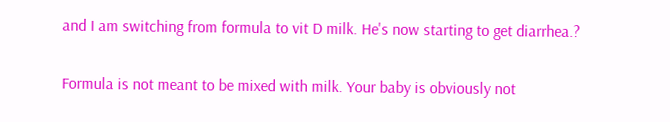and I am switching from formula to vit D milk. He's now starting to get diarrhea.?

Formula is not meant to be mixed with milk. Your baby is obviously not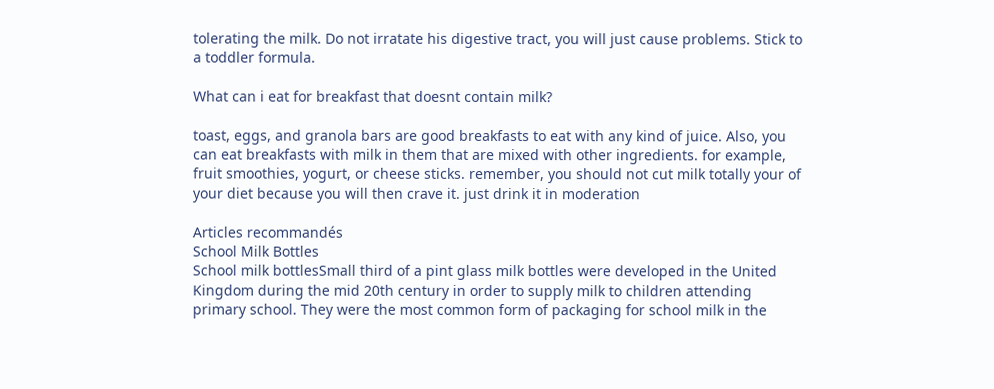tolerating the milk. Do not irratate his digestive tract, you will just cause problems. Stick to a toddler formula.

What can i eat for breakfast that doesnt contain milk?

toast, eggs, and granola bars are good breakfasts to eat with any kind of juice. Also, you can eat breakfasts with milk in them that are mixed with other ingredients. for example, fruit smoothies, yogurt, or cheese sticks. remember, you should not cut milk totally your of your diet because you will then crave it. just drink it in moderation

Articles recommandés
School Milk Bottles
School milk bottlesSmall third of a pint glass milk bottles were developed in the United Kingdom during the mid 20th century in order to supply milk to children attending primary school. They were the most common form of packaging for school milk in the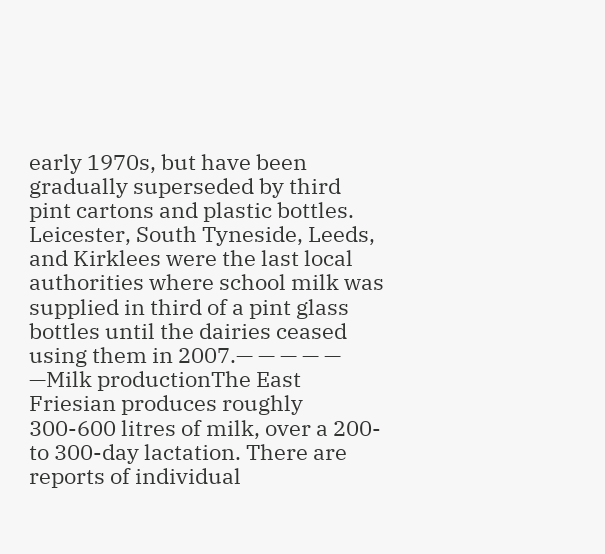early 1970s, but have been gradually superseded by third pint cartons and plastic bottles. Leicester, South Tyneside, Leeds, and Kirklees were the last local authorities where school milk was supplied in third of a pint glass bottles until the dairies ceased using them in 2007.— — — — — —Milk productionThe East Friesian produces roughly 300-600 litres of milk, over a 200- to 300-day lactation. There are reports of individual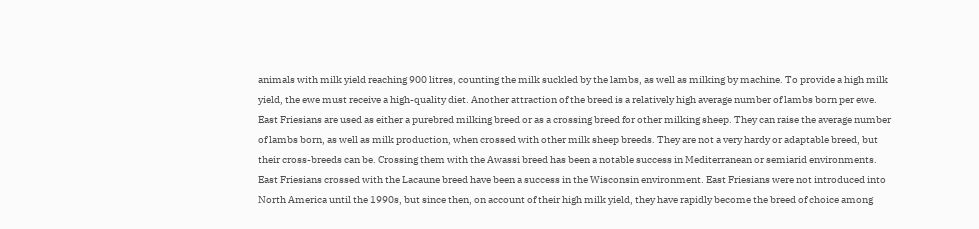animals with milk yield reaching 900 litres, counting the milk suckled by the lambs, as well as milking by machine. To provide a high milk yield, the ewe must receive a high-quality diet. Another attraction of the breed is a relatively high average number of lambs born per ewe. East Friesians are used as either a purebred milking breed or as a crossing breed for other milking sheep. They can raise the average number of lambs born, as well as milk production, when crossed with other milk sheep breeds. They are not a very hardy or adaptable breed, but their cross-breeds can be. Crossing them with the Awassi breed has been a notable success in Mediterranean or semiarid environments. East Friesians crossed with the Lacaune breed have been a success in the Wisconsin environment. East Friesians were not introduced into North America until the 1990s, but since then, on account of their high milk yield, they have rapidly become the breed of choice among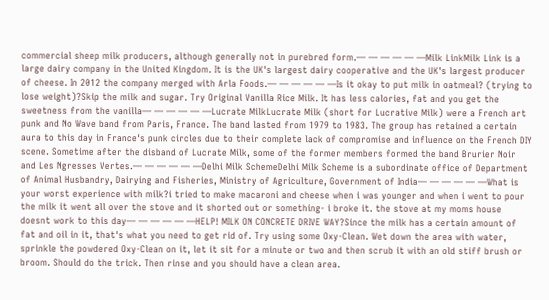commercial sheep milk producers, although generally not in purebred form.— — — — — —Milk LinkMilk Link is a large dairy company in the United Kingdom. It is the UK's largest dairy cooperative and the UK's largest producer of cheese. In 2012 the company merged with Arla Foods.— — — — — —Is it okay to put milk in oatmeal? (trying to lose weight)?Skip the milk and sugar. Try Original Vanilla Rice Milk. It has less calories, fat and you get the sweetness from the vanilla— — — — — —Lucrate MilkLucrate Milk (short for Lucrative Milk) were a French art punk and No Wave band from Paris, France. The band lasted from 1979 to 1983. The group has retained a certain aura to this day in France's punk circles due to their complete lack of compromise and influence on the French DIY scene. Sometime after the disband of Lucrate Milk, some of the former members formed the band Brurier Noir and Les Ngresses Vertes.— — — — — —Delhi Milk SchemeDelhi Milk Scheme is a subordinate office of Department of Animal Husbandry, Dairying and Fisheries, Ministry of Agriculture, Government of India— — — — — —What is your worst experience with milk?i tried to make macaroni and cheese when i was younger and when i went to pour the milk it went all over the stove and it shorted out or something- i broke it. the stove at my moms house doesnt work to this day— — — — — —HELP! MILK ON CONCRETE DRIVE WAY?Since the milk has a certain amount of fat and oil in it, that's what you need to get rid of. Try using some Oxy-Clean. Wet down the area with water, sprinkle the powdered Oxy-Clean on it, let it sit for a minute or two and then scrub it with an old stiff brush or broom. Should do the trick. Then rinse and you should have a clean area.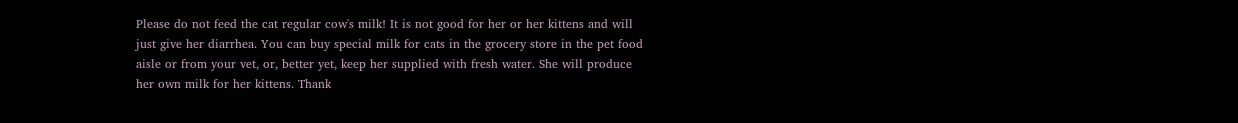Please do not feed the cat regular cow's milk! It is not good for her or her kittens and will just give her diarrhea. You can buy special milk for cats in the grocery store in the pet food aisle or from your vet, or, better yet, keep her supplied with fresh water. She will produce her own milk for her kittens. Thank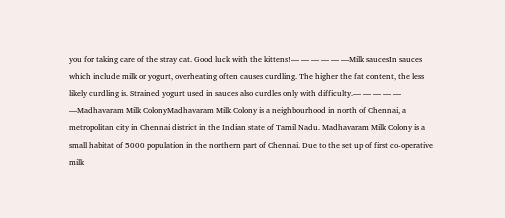you for taking care of the stray cat. Good luck with the kittens!— — — — — —Milk saucesIn sauces which include milk or yogurt, overheating often causes curdling. The higher the fat content, the less likely curdling is. Strained yogurt used in sauces also curdles only with difficulty.— — — — — —Madhavaram Milk ColonyMadhavaram Milk Colony is a neighbourhood in north of Chennai, a metropolitan city in Chennai district in the Indian state of Tamil Nadu. Madhavaram Milk Colony is a small habitat of 5000 population in the northern part of Chennai. Due to the set up of first co-operative milk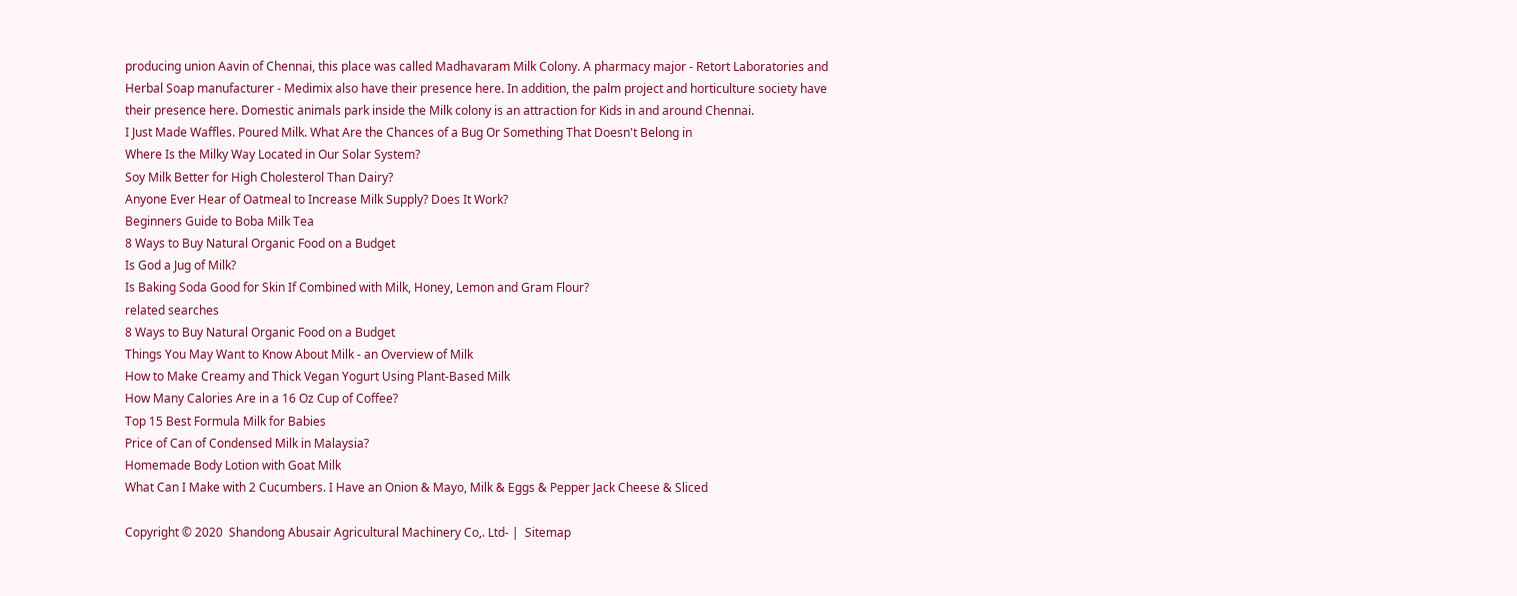producing union Aavin of Chennai, this place was called Madhavaram Milk Colony. A pharmacy major - Retort Laboratories and Herbal Soap manufacturer - Medimix also have their presence here. In addition, the palm project and horticulture society have their presence here. Domestic animals park inside the Milk colony is an attraction for Kids in and around Chennai.
I Just Made Waffles. Poured Milk. What Are the Chances of a Bug Or Something That Doesn't Belong in
Where Is the Milky Way Located in Our Solar System?
Soy Milk Better for High Cholesterol Than Dairy?
Anyone Ever Hear of Oatmeal to Increase Milk Supply? Does It Work?
Beginners Guide to Boba Milk Tea
8 Ways to Buy Natural Organic Food on a Budget
Is God a Jug of Milk?
Is Baking Soda Good for Skin If Combined with Milk, Honey, Lemon and Gram Flour?
related searches
8 Ways to Buy Natural Organic Food on a Budget
Things You May Want to Know About Milk - an Overview of Milk
How to Make Creamy and Thick Vegan Yogurt Using Plant-Based Milk
How Many Calories Are in a 16 Oz Cup of Coffee?
Top 15 Best Formula Milk for Babies
Price of Can of Condensed Milk in Malaysia?
Homemade Body Lotion with Goat Milk
What Can I Make with 2 Cucumbers. I Have an Onion & Mayo, Milk & Eggs & Pepper Jack Cheese & Sliced

Copyright © 2020  Shandong Abusair Agricultural Machinery Co,. Ltd- |  Sitemap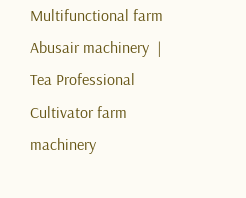Multifunctional farm Abusair machinery  |  Tea Professional Cultivator farm machinery